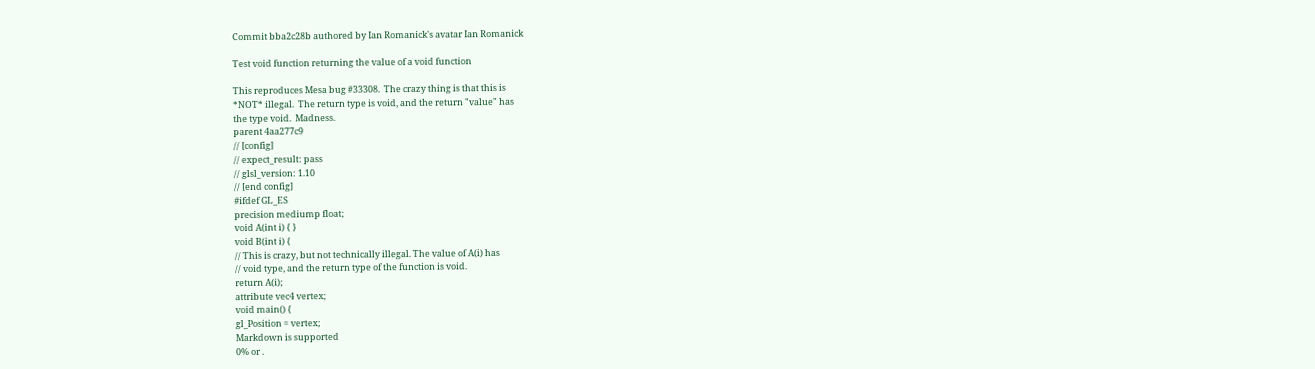Commit bba2c28b authored by Ian Romanick's avatar Ian Romanick

Test void function returning the value of a void function

This reproduces Mesa bug #33308.  The crazy thing is that this is
*NOT* illegal.  The return type is void, and the return "value" has
the type void.  Madness.
parent 4aa277c9
// [config]
// expect_result: pass
// glsl_version: 1.10
// [end config]
#ifdef GL_ES
precision mediump float;
void A(int i) { }
void B(int i) {
// This is crazy, but not technically illegal. The value of A(i) has
// void type, and the return type of the function is void.
return A(i);
attribute vec4 vertex;
void main() {
gl_Position = vertex;
Markdown is supported
0% or .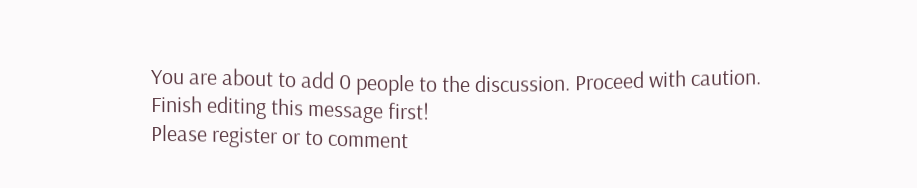You are about to add 0 people to the discussion. Proceed with caution.
Finish editing this message first!
Please register or to comment